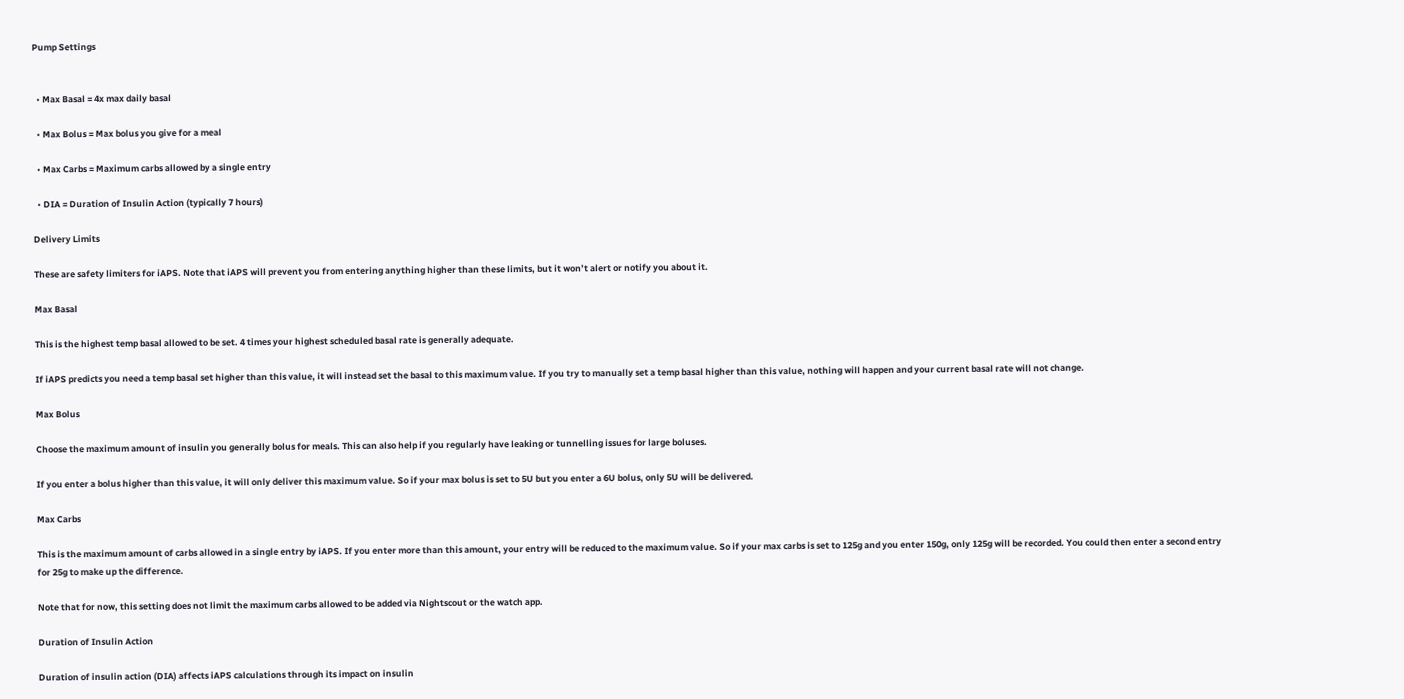Pump Settings


  • Max Basal = 4x max daily basal

  • Max Bolus = Max bolus you give for a meal

  • Max Carbs = Maximum carbs allowed by a single entry

  • DIA = Duration of Insulin Action (typically 7 hours)

Delivery Limits

These are safety limiters for iAPS. Note that iAPS will prevent you from entering anything higher than these limits, but it won’t alert or notify you about it.

Max Basal

This is the highest temp basal allowed to be set. 4 times your highest scheduled basal rate is generally adequate.

If iAPS predicts you need a temp basal set higher than this value, it will instead set the basal to this maximum value. If you try to manually set a temp basal higher than this value, nothing will happen and your current basal rate will not change.

Max Bolus

Choose the maximum amount of insulin you generally bolus for meals. This can also help if you regularly have leaking or tunnelling issues for large boluses.

If you enter a bolus higher than this value, it will only deliver this maximum value. So if your max bolus is set to 5U but you enter a 6U bolus, only 5U will be delivered.

Max Carbs

This is the maximum amount of carbs allowed in a single entry by iAPS. If you enter more than this amount, your entry will be reduced to the maximum value. So if your max carbs is set to 125g and you enter 150g, only 125g will be recorded. You could then enter a second entry for 25g to make up the difference.

Note that for now, this setting does not limit the maximum carbs allowed to be added via Nightscout or the watch app.

Duration of Insulin Action

Duration of insulin action (DIA) affects iAPS calculations through its impact on insulin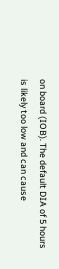on board (IOB). The default DIA of 5 hours is likely too low and can cause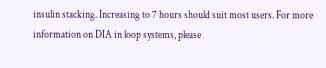insulin stacking. Increasing to 7 hours should suit most users. For more information on DIA in loop systems, please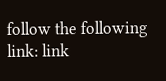follow the following link: link